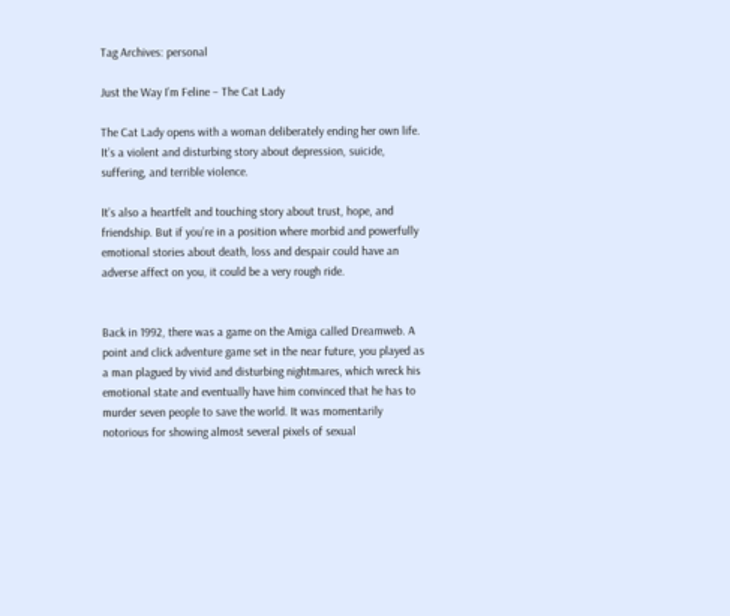Tag Archives: personal

Just the Way I’m Feline – The Cat Lady

The Cat Lady opens with a woman deliberately ending her own life. It’s a violent and disturbing story about depression, suicide, suffering, and terrible violence.

It’s also a heartfelt and touching story about trust, hope, and friendship. But if you’re in a position where morbid and powerfully emotional stories about death, loss and despair could have an adverse affect on you, it could be a very rough ride.


Back in 1992, there was a game on the Amiga called Dreamweb. A point and click adventure game set in the near future, you played as a man plagued by vivid and disturbing nightmares, which wreck his emotional state and eventually have him convinced that he has to murder seven people to save the world. It was momentarily notorious for showing almost several pixels of sexual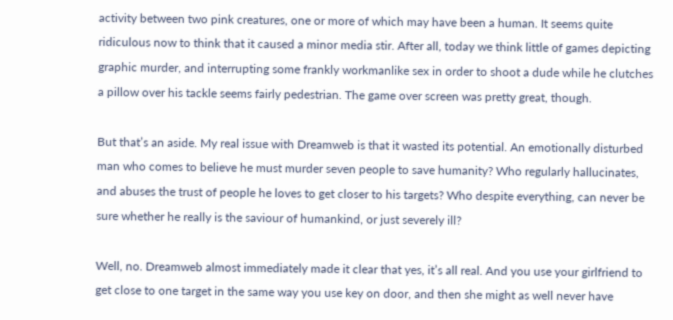activity between two pink creatures, one or more of which may have been a human. It seems quite ridiculous now to think that it caused a minor media stir. After all, today we think little of games depicting graphic murder, and interrupting some frankly workmanlike sex in order to shoot a dude while he clutches a pillow over his tackle seems fairly pedestrian. The game over screen was pretty great, though.

But that’s an aside. My real issue with Dreamweb is that it wasted its potential. An emotionally disturbed man who comes to believe he must murder seven people to save humanity? Who regularly hallucinates, and abuses the trust of people he loves to get closer to his targets? Who despite everything, can never be sure whether he really is the saviour of humankind, or just severely ill?

Well, no. Dreamweb almost immediately made it clear that yes, it’s all real. And you use your girlfriend to get close to one target in the same way you use key on door, and then she might as well never have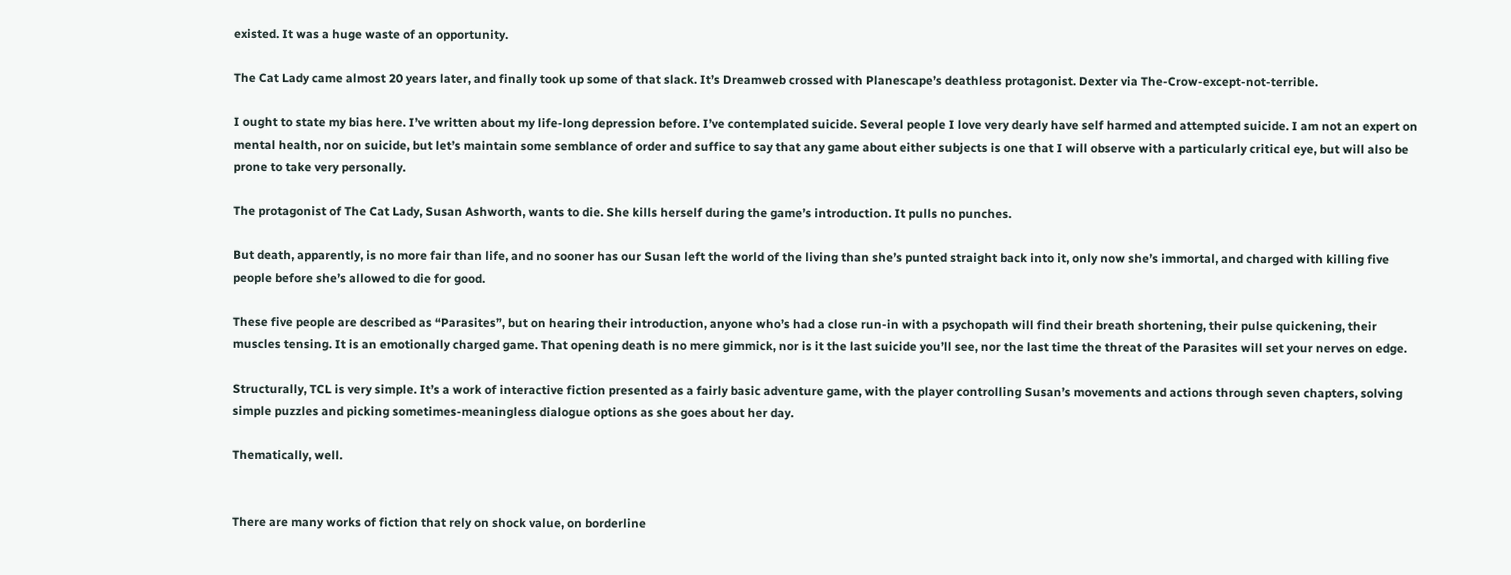existed. It was a huge waste of an opportunity.

The Cat Lady came almost 20 years later, and finally took up some of that slack. It’s Dreamweb crossed with Planescape’s deathless protagonist. Dexter via The-Crow-except-not-terrible.

I ought to state my bias here. I’ve written about my life-long depression before. I’ve contemplated suicide. Several people I love very dearly have self harmed and attempted suicide. I am not an expert on mental health, nor on suicide, but let’s maintain some semblance of order and suffice to say that any game about either subjects is one that I will observe with a particularly critical eye, but will also be prone to take very personally.

The protagonist of The Cat Lady, Susan Ashworth, wants to die. She kills herself during the game’s introduction. It pulls no punches.

But death, apparently, is no more fair than life, and no sooner has our Susan left the world of the living than she’s punted straight back into it, only now she’s immortal, and charged with killing five people before she’s allowed to die for good.

These five people are described as “Parasites”, but on hearing their introduction, anyone who’s had a close run-in with a psychopath will find their breath shortening, their pulse quickening, their muscles tensing. It is an emotionally charged game. That opening death is no mere gimmick, nor is it the last suicide you’ll see, nor the last time the threat of the Parasites will set your nerves on edge.

Structurally, TCL is very simple. It’s a work of interactive fiction presented as a fairly basic adventure game, with the player controlling Susan’s movements and actions through seven chapters, solving simple puzzles and picking sometimes-meaningless dialogue options as she goes about her day.

Thematically, well.


There are many works of fiction that rely on shock value, on borderline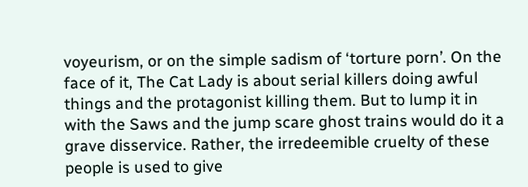voyeurism, or on the simple sadism of ‘torture porn’. On the face of it, The Cat Lady is about serial killers doing awful things and the protagonist killing them. But to lump it in with the Saws and the jump scare ghost trains would do it a grave disservice. Rather, the irredeemible cruelty of these people is used to give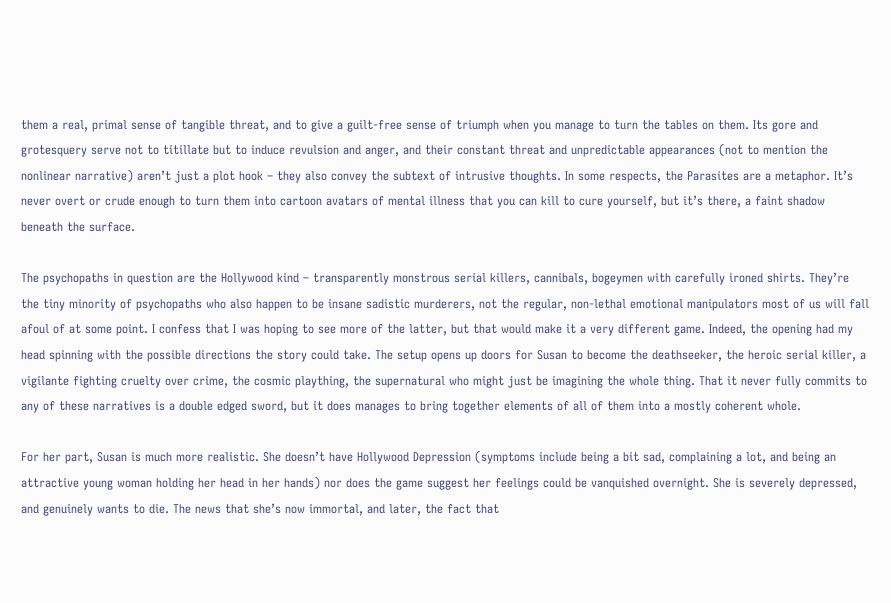them a real, primal sense of tangible threat, and to give a guilt-free sense of triumph when you manage to turn the tables on them. Its gore and grotesquery serve not to titillate but to induce revulsion and anger, and their constant threat and unpredictable appearances (not to mention the nonlinear narrative) aren’t just a plot hook – they also convey the subtext of intrusive thoughts. In some respects, the Parasites are a metaphor. It’s never overt or crude enough to turn them into cartoon avatars of mental illness that you can kill to cure yourself, but it’s there, a faint shadow beneath the surface.

The psychopaths in question are the Hollywood kind – transparently monstrous serial killers, cannibals, bogeymen with carefully ironed shirts. They’re the tiny minority of psychopaths who also happen to be insane sadistic murderers, not the regular, non-lethal emotional manipulators most of us will fall afoul of at some point. I confess that I was hoping to see more of the latter, but that would make it a very different game. Indeed, the opening had my head spinning with the possible directions the story could take. The setup opens up doors for Susan to become the deathseeker, the heroic serial killer, a vigilante fighting cruelty over crime, the cosmic plaything, the supernatural who might just be imagining the whole thing. That it never fully commits to any of these narratives is a double edged sword, but it does manages to bring together elements of all of them into a mostly coherent whole.

For her part, Susan is much more realistic. She doesn’t have Hollywood Depression (symptoms include being a bit sad, complaining a lot, and being an attractive young woman holding her head in her hands) nor does the game suggest her feelings could be vanquished overnight. She is severely depressed, and genuinely wants to die. The news that she’s now immortal, and later, the fact that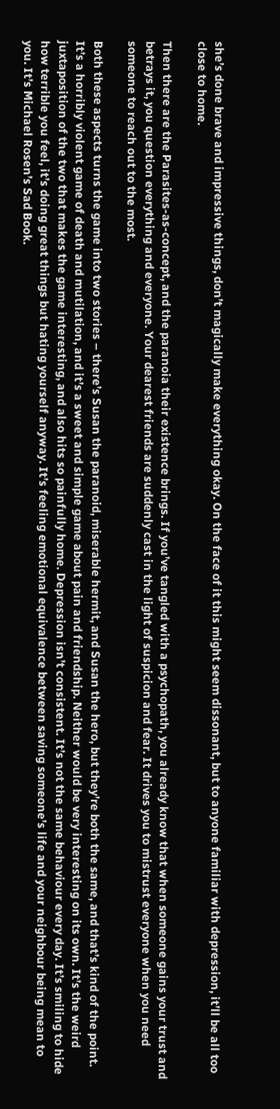she’s done brave and impressive things, don’t magically make everything okay. On the face of it this might seem dissonant, but to anyone familiar with depression, it’ll be all too close to home.

Then there are the Parasites-as-concept, and the paranoia their existence brings. If you’ve tangled with a psychopath, you already know that when someone gains your trust and betrays it, you question everything and everyone. Your dearest friends are suddenly cast in the light of suspicion and fear. It drives you to mistrust everyone when you need someone to reach out to the most.

Both these aspects turns the game into two stories – there’s Susan the paranoid, miserable hermit, and Susan the hero, but they’re both the same, and that’s kind of the point. It’s a horribly violent game of death and mutilation, and it’s a sweet and simple game about pain and friendship. Neither would be very interesting on its own. It’s the weird juxtaposition of the two that makes the game interesting, and also hits so painfully home. Depression isn’t consistent. It’s not the same behaviour every day. It’s smiling to hide how terrible you feel, it’s doing great things but hating yourself anyway. It’s feeling emotional equivalence between saving someone’s life and your neighbour being mean to you. It’s Michael Rosen’s Sad Book.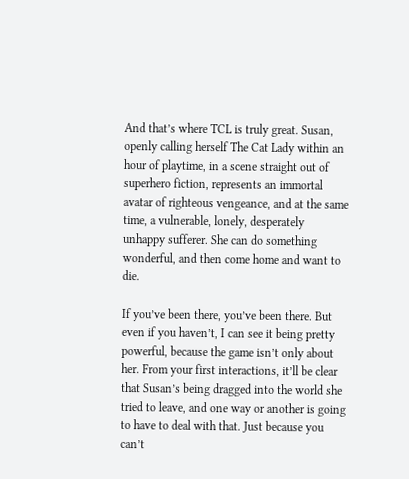And that’s where TCL is truly great. Susan, openly calling herself The Cat Lady within an hour of playtime, in a scene straight out of superhero fiction, represents an immortal avatar of righteous vengeance, and at the same time, a vulnerable, lonely, desperately unhappy sufferer. She can do something wonderful, and then come home and want to die.

If you’ve been there, you’ve been there. But even if you haven’t, I can see it being pretty powerful, because the game isn’t only about her. From your first interactions, it’ll be clear that Susan’s being dragged into the world she tried to leave, and one way or another is going to have to deal with that. Just because you can’t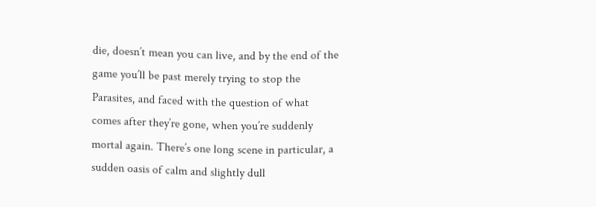die, doesn’t mean you can live, and by the end of the game you’ll be past merely trying to stop the Parasites, and faced with the question of what comes after they’re gone, when you’re suddenly mortal again. There’s one long scene in particular, a sudden oasis of calm and slightly dull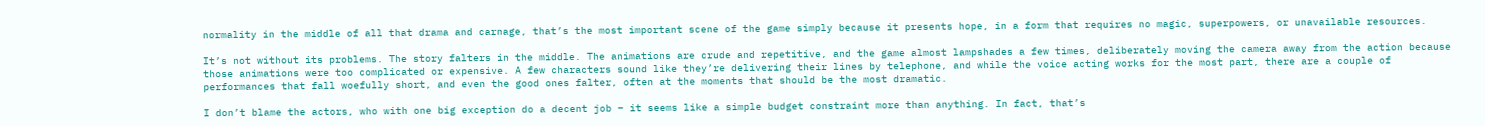normality in the middle of all that drama and carnage, that’s the most important scene of the game simply because it presents hope, in a form that requires no magic, superpowers, or unavailable resources.

It’s not without its problems. The story falters in the middle. The animations are crude and repetitive, and the game almost lampshades a few times, deliberately moving the camera away from the action because those animations were too complicated or expensive. A few characters sound like they’re delivering their lines by telephone, and while the voice acting works for the most part, there are a couple of performances that fall woefully short, and even the good ones falter, often at the moments that should be the most dramatic.

I don’t blame the actors, who with one big exception do a decent job – it seems like a simple budget constraint more than anything. In fact, that’s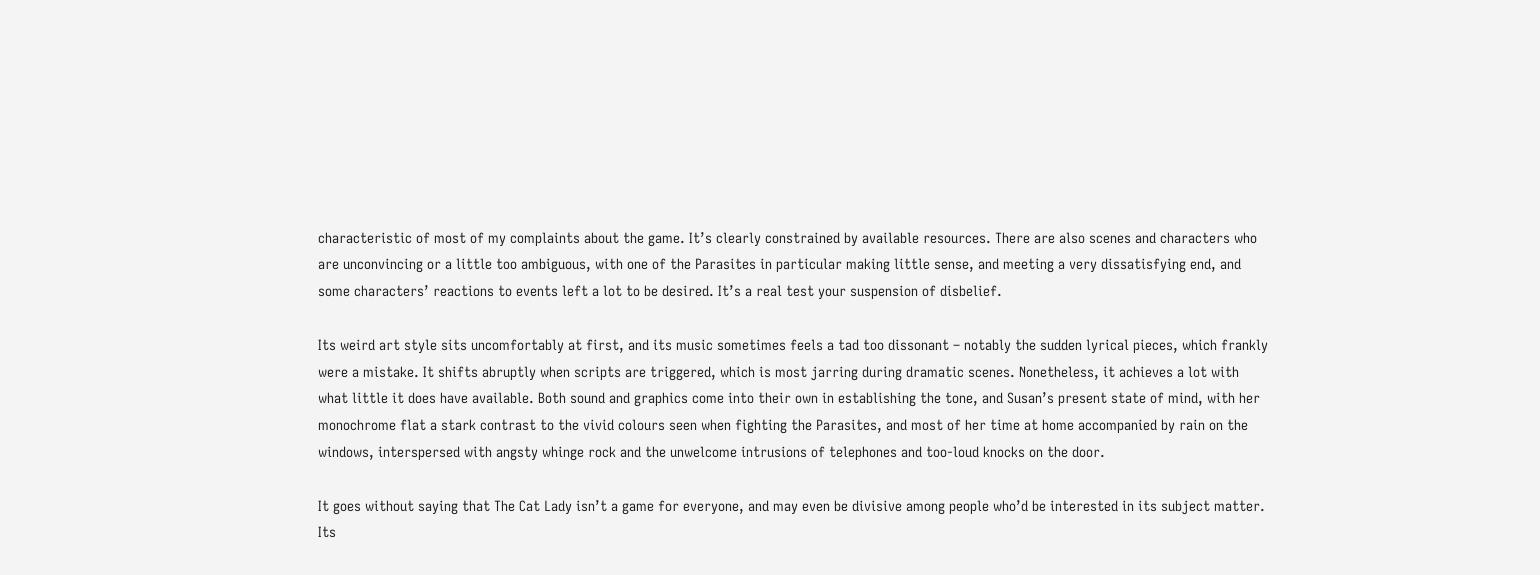characteristic of most of my complaints about the game. It’s clearly constrained by available resources. There are also scenes and characters who are unconvincing or a little too ambiguous, with one of the Parasites in particular making little sense, and meeting a very dissatisfying end, and some characters’ reactions to events left a lot to be desired. It’s a real test your suspension of disbelief.

Its weird art style sits uncomfortably at first, and its music sometimes feels a tad too dissonant – notably the sudden lyrical pieces, which frankly were a mistake. It shifts abruptly when scripts are triggered, which is most jarring during dramatic scenes. Nonetheless, it achieves a lot with what little it does have available. Both sound and graphics come into their own in establishing the tone, and Susan’s present state of mind, with her monochrome flat a stark contrast to the vivid colours seen when fighting the Parasites, and most of her time at home accompanied by rain on the windows, interspersed with angsty whinge rock and the unwelcome intrusions of telephones and too-loud knocks on the door.

It goes without saying that The Cat Lady isn’t a game for everyone, and may even be divisive among people who’d be interested in its subject matter. Its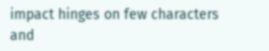impact hinges on few characters and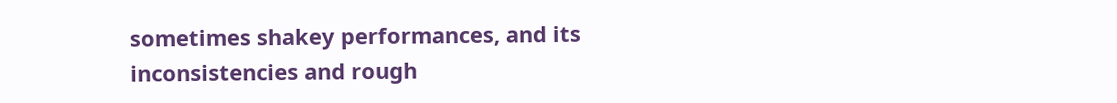sometimes shakey performances, and its inconsistencies and rough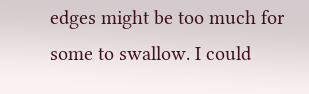edges might be too much for some to swallow. I could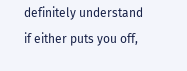definitely understand if either puts you off,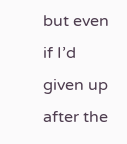but even if I’d given up after the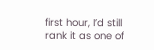first hour, I’d still rank it as one of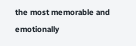the most memorable and emotionally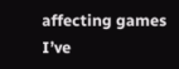affecting games I’ve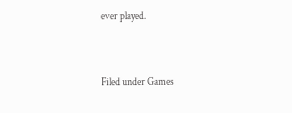ever played.


Filed under Games